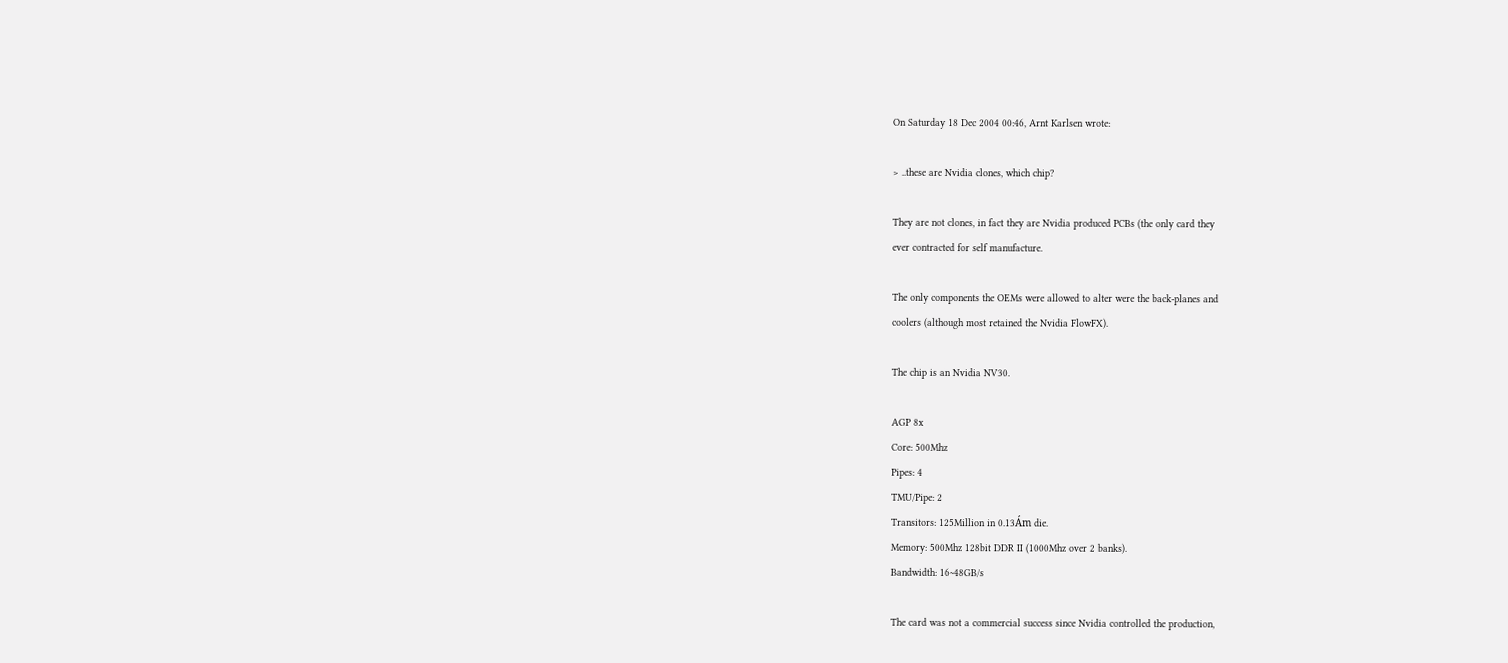On Saturday 18 Dec 2004 00:46, Arnt Karlsen wrote:

> ..these are Nvidia clones, which chip?

They are not clones, in fact they are Nvidia produced PCBs (the only card they
ever contracted for self manufacture.

The only components the OEMs were allowed to alter were the back-planes and
coolers (although most retained the Nvidia FlowFX).

The chip is an Nvidia NV30.

AGP 8x
Core: 500Mhz
Pipes: 4
TMU/Pipe: 2
Transitors: 125Million in 0.13Ám die.
Memory: 500Mhz 128bit DDR II (1000Mhz over 2 banks).
Bandwidth: 16~48GB/s

The card was not a commercial success since Nvidia controlled the production,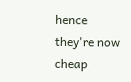hence they're now cheap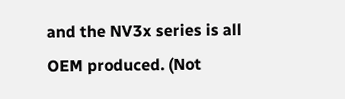and the NV3x series is all OEM produced. (Not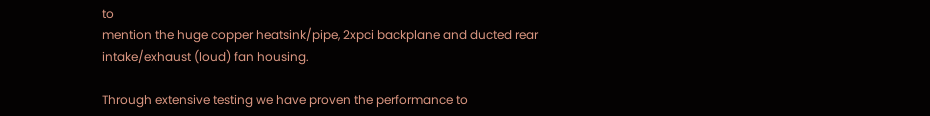to
mention the huge copper heatsink/pipe, 2xpci backplane and ducted rear
intake/exhaust (loud) fan housing.

Through extensive testing we have proven the performance to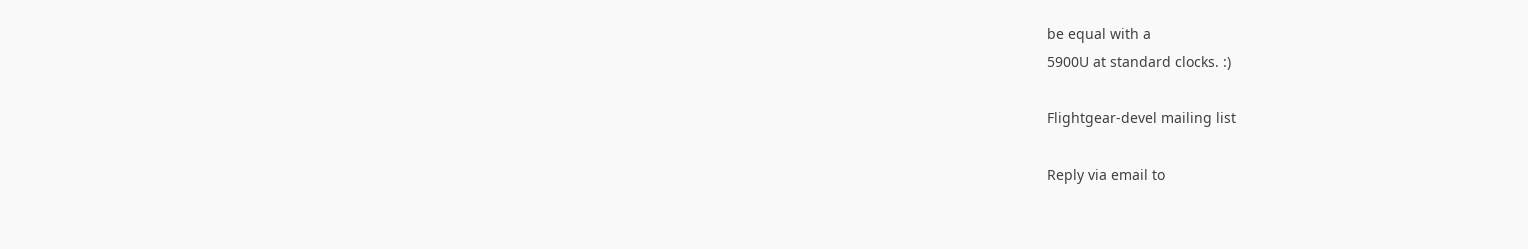be equal with a
5900U at standard clocks. :)

Flightgear-devel mailing list

Reply via email to